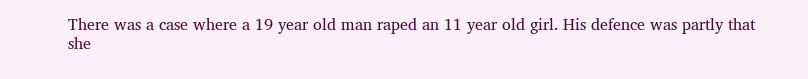There was a case where a 19 year old man raped an 11 year old girl. His defence was partly that she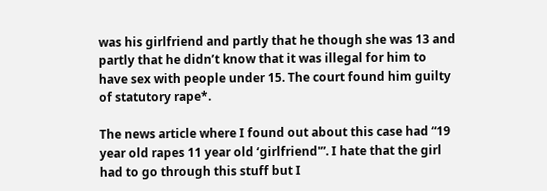was his girlfriend and partly that he though she was 13 and partly that he didn’t know that it was illegal for him to have sex with people under 15. The court found him guilty of statutory rape*.

The news article where I found out about this case had “19 year old rapes 11 year old ‘girlfriend'”. I hate that the girl had to go through this stuff but I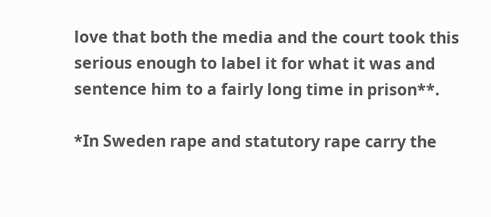love that both the media and the court took this serious enough to label it for what it was and sentence him to a fairly long time in prison**.

*In Sweden rape and statutory rape carry the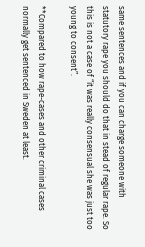same sentences and if you can charge someone with statutory rape you should do that in stead of regular rape. So this is not a case of “it was really consensual she was just too young to consent”.

**Compared to how rape-cases and other criminal cases normally get sentenced in Sweden at least.